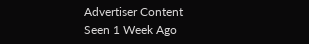Advertiser Content
Seen 1 Week Ago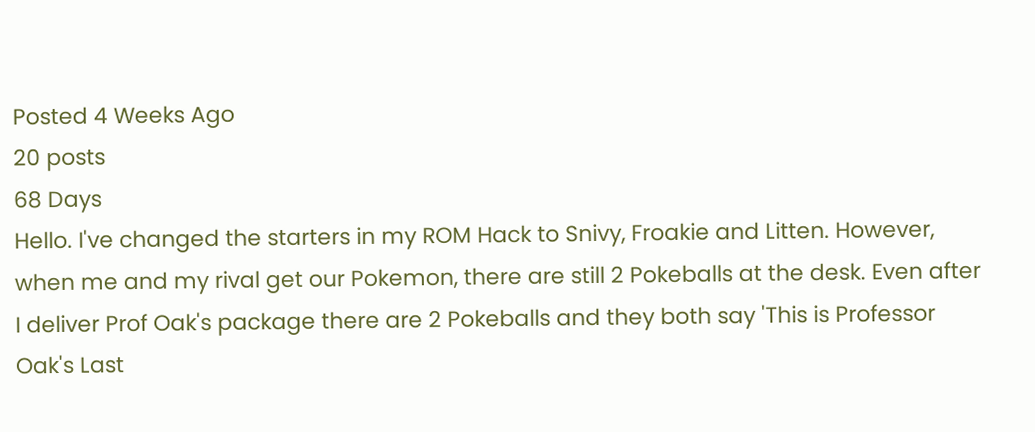Posted 4 Weeks Ago
20 posts
68 Days
Hello. I've changed the starters in my ROM Hack to Snivy, Froakie and Litten. However, when me and my rival get our Pokemon, there are still 2 Pokeballs at the desk. Even after I deliver Prof Oak's package there are 2 Pokeballs and they both say 'This is Professor Oak's Last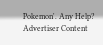Pokemon'. Any Help?
Advertiser Content